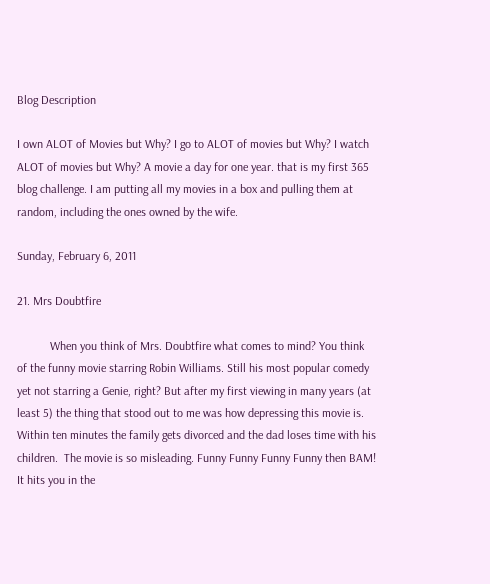Blog Description

I own ALOT of Movies but Why? I go to ALOT of movies but Why? I watch ALOT of movies but Why? A movie a day for one year. that is my first 365 blog challenge. I am putting all my movies in a box and pulling them at random, including the ones owned by the wife.

Sunday, February 6, 2011

21. Mrs Doubtfire

           When you think of Mrs. Doubtfire what comes to mind? You think of the funny movie starring Robin Williams. Still his most popular comedy yet not starring a Genie, right? But after my first viewing in many years (at least 5) the thing that stood out to me was how depressing this movie is. Within ten minutes the family gets divorced and the dad loses time with his children.  The movie is so misleading. Funny Funny Funny Funny then BAM! It hits you in the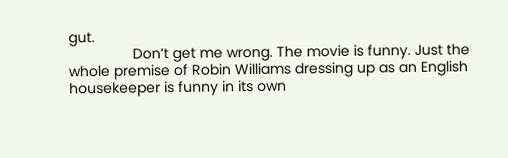gut.
                Don’t get me wrong. The movie is funny. Just the whole premise of Robin Williams dressing up as an English housekeeper is funny in its own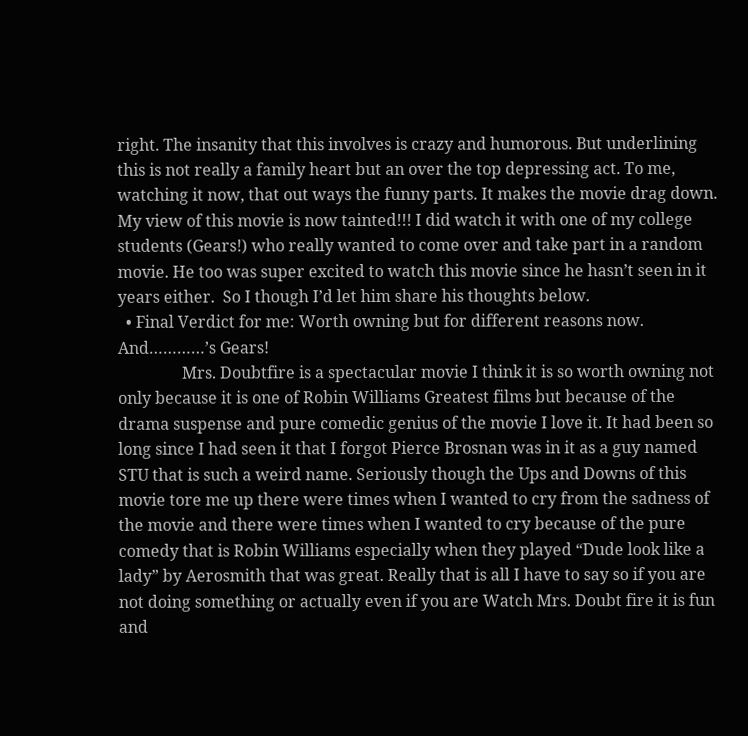right. The insanity that this involves is crazy and humorous. But underlining this is not really a family heart but an over the top depressing act. To me, watching it now, that out ways the funny parts. It makes the movie drag down.  My view of this movie is now tainted!!! I did watch it with one of my college students (Gears!) who really wanted to come over and take part in a random movie. He too was super excited to watch this movie since he hasn’t seen in it years either.  So I though I’d let him share his thoughts below.
  • Final Verdict for me: Worth owning but for different reasons now.  And…………’s Gears!
                Mrs. Doubtfire is a spectacular movie I think it is so worth owning not only because it is one of Robin Williams Greatest films but because of the drama suspense and pure comedic genius of the movie I love it. It had been so long since I had seen it that I forgot Pierce Brosnan was in it as a guy named STU that is such a weird name. Seriously though the Ups and Downs of this movie tore me up there were times when I wanted to cry from the sadness of the movie and there were times when I wanted to cry because of the pure comedy that is Robin Williams especially when they played “Dude look like a lady” by Aerosmith that was great. Really that is all I have to say so if you are not doing something or actually even if you are Watch Mrs. Doubt fire it is fun and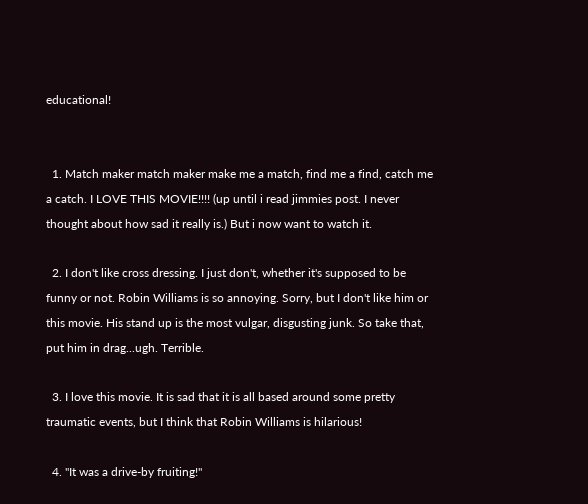educational!


  1. Match maker match maker make me a match, find me a find, catch me a catch. I LOVE THIS MOVIE!!!! (up until i read jimmies post. I never thought about how sad it really is.) But i now want to watch it.

  2. I don't like cross dressing. I just don't, whether it's supposed to be funny or not. Robin Williams is so annoying. Sorry, but I don't like him or this movie. His stand up is the most vulgar, disgusting junk. So take that, put him in drag...ugh. Terrible.

  3. I love this movie. It is sad that it is all based around some pretty traumatic events, but I think that Robin Williams is hilarious!

  4. "It was a drive-by fruiting!"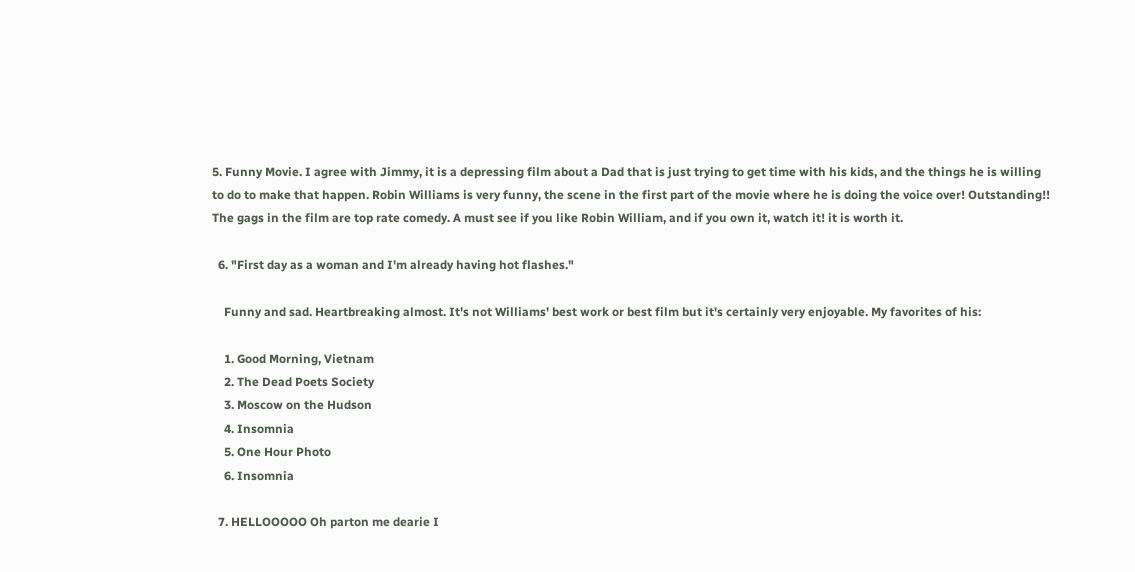5. Funny Movie. I agree with Jimmy, it is a depressing film about a Dad that is just trying to get time with his kids, and the things he is willing to do to make that happen. Robin Williams is very funny, the scene in the first part of the movie where he is doing the voice over! Outstanding!! The gags in the film are top rate comedy. A must see if you like Robin William, and if you own it, watch it! it is worth it.

  6. "First day as a woman and I'm already having hot flashes."

    Funny and sad. Heartbreaking almost. It's not Williams' best work or best film but it's certainly very enjoyable. My favorites of his:

    1. Good Morning, Vietnam
    2. The Dead Poets Society
    3. Moscow on the Hudson
    4. Insomnia
    5. One Hour Photo
    6. Insomnia

  7. HELLOOOOO Oh parton me dearie I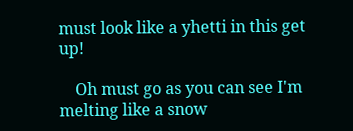must look like a yhetti in this get up!

    Oh must go as you can see I'm melting like a snow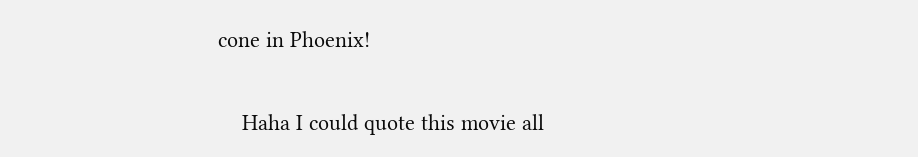cone in Phoenix!

    Haha I could quote this movie all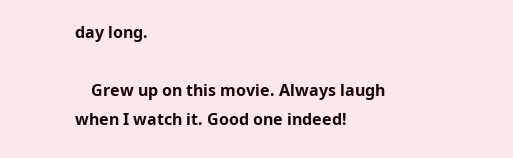day long.

    Grew up on this movie. Always laugh when I watch it. Good one indeed!